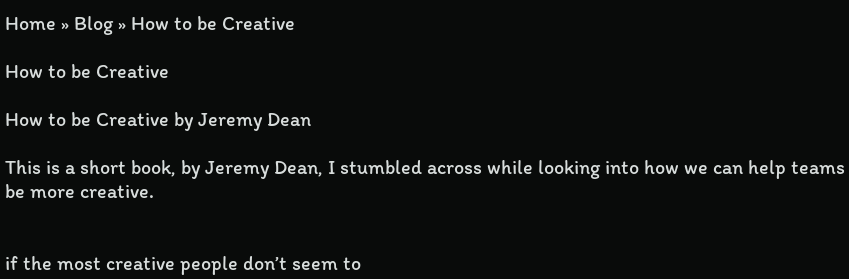Home » Blog » How to be Creative

How to be Creative

How to be Creative by Jeremy Dean

This is a short book, by Jeremy Dean, I stumbled across while looking into how we can help teams be more creative.


if the most creative people don’t seem to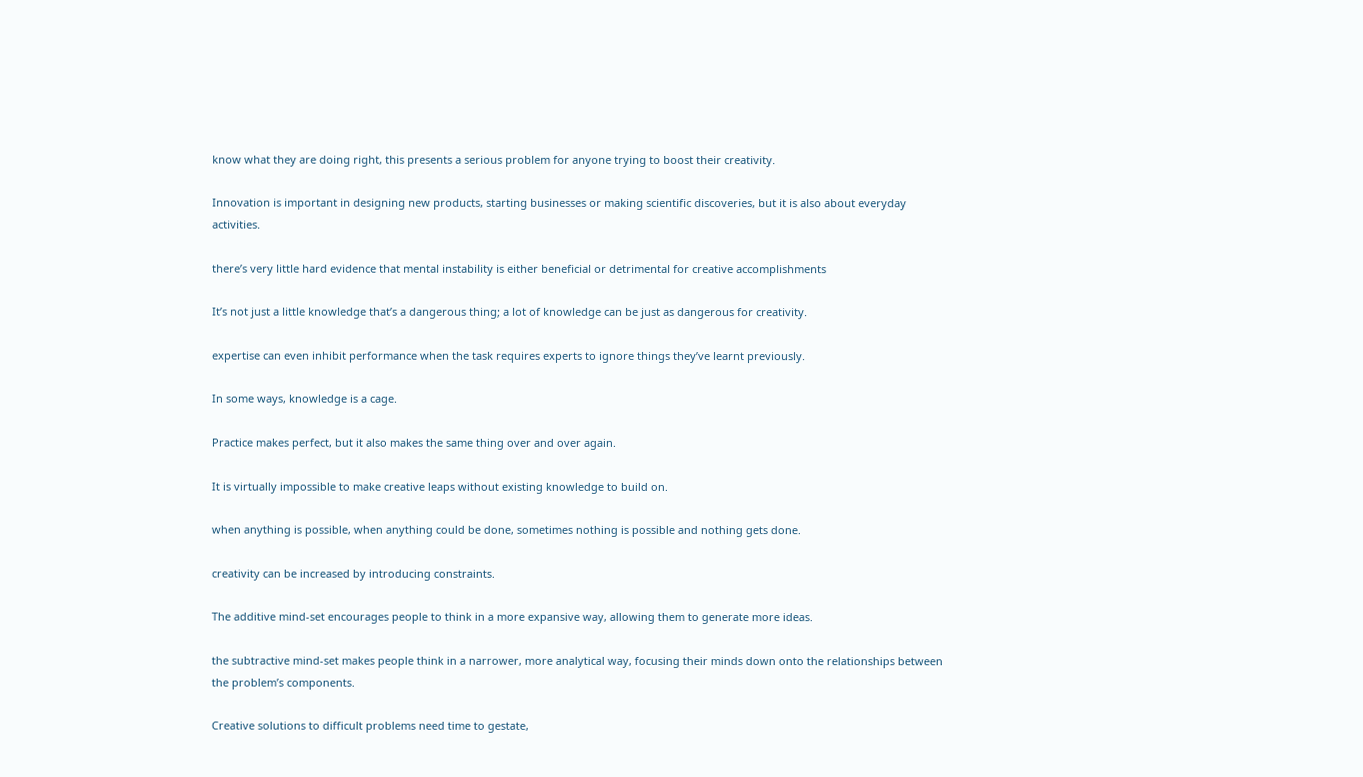know what they are doing right, this presents a serious problem for anyone trying to boost their creativity.

Innovation is important in designing new products, starting businesses or making scientific discoveries, but it is also about everyday activities.

there’s very little hard evidence that mental instability is either beneficial or detrimental for creative accomplishments

It’s not just a little knowledge that’s a dangerous thing; a lot of knowledge can be just as dangerous for creativity.

expertise can even inhibit performance when the task requires experts to ignore things they’ve learnt previously.

In some ways, knowledge is a cage.

Practice makes perfect, but it also makes the same thing over and over again.

It is virtually impossible to make creative leaps without existing knowledge to build on.

when anything is possible, when anything could be done, sometimes nothing is possible and nothing gets done.

creativity can be increased by introducing constraints.

The additive mind-set encourages people to think in a more expansive way, allowing them to generate more ideas.

the subtractive mind-set makes people think in a narrower, more analytical way, focusing their minds down onto the relationships between the problem’s components.

Creative solutions to difficult problems need time to gestate,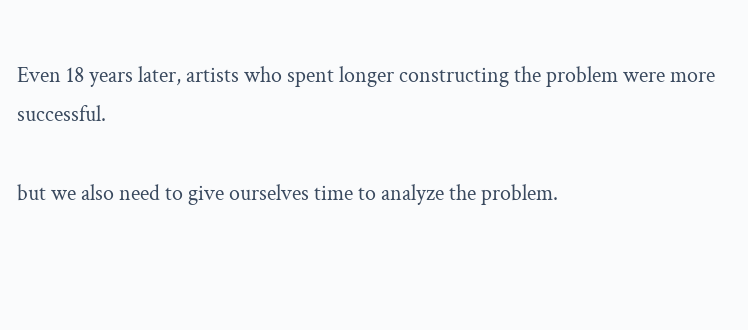Even 18 years later, artists who spent longer constructing the problem were more successful.

but we also need to give ourselves time to analyze the problem.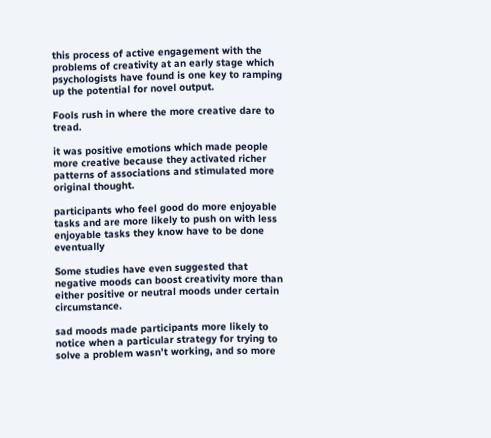this process of active engagement with the problems of creativity at an early stage which psychologists have found is one key to ramping up the potential for novel output.

Fools rush in where the more creative dare to tread.

it was positive emotions which made people more creative because they activated richer patterns of associations and stimulated more original thought.

participants who feel good do more enjoyable tasks and are more likely to push on with less enjoyable tasks they know have to be done eventually

Some studies have even suggested that negative moods can boost creativity more than either positive or neutral moods under certain circumstance.

sad moods made participants more likely to notice when a particular strategy for trying to solve a problem wasn’t working, and so more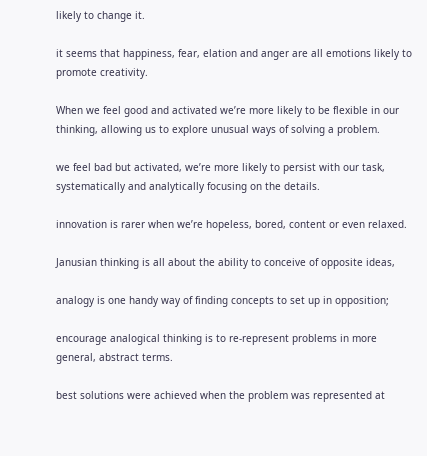likely to change it.

it seems that happiness, fear, elation and anger are all emotions likely to promote creativity.

When we feel good and activated we’re more likely to be flexible in our thinking, allowing us to explore unusual ways of solving a problem.

we feel bad but activated, we’re more likely to persist with our task, systematically and analytically focusing on the details.

innovation is rarer when we’re hopeless, bored, content or even relaxed.

Janusian thinking is all about the ability to conceive of opposite ideas,

analogy is one handy way of finding concepts to set up in opposition;

encourage analogical thinking is to re-represent problems in more general, abstract terms.

best solutions were achieved when the problem was represented at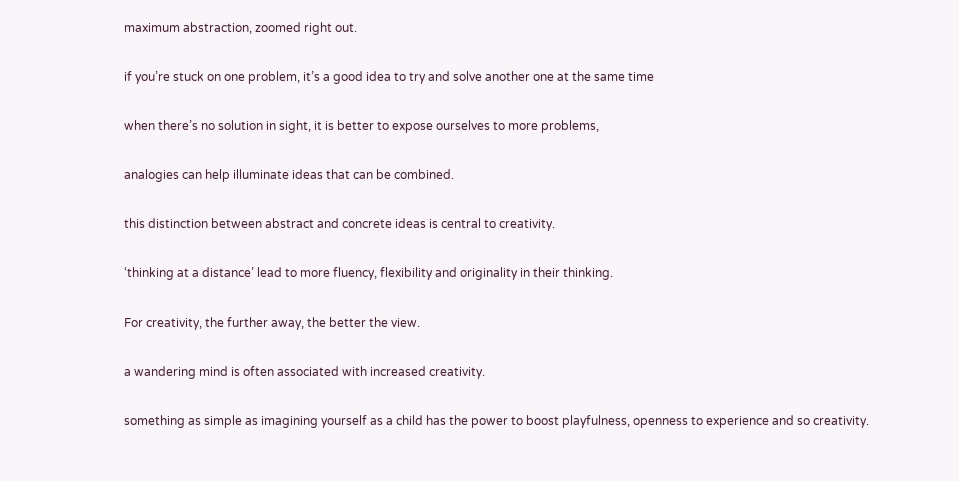maximum abstraction, zoomed right out.

if you’re stuck on one problem, it’s a good idea to try and solve another one at the same time

when there’s no solution in sight, it is better to expose ourselves to more problems,

analogies can help illuminate ideas that can be combined.

this distinction between abstract and concrete ideas is central to creativity.

‘thinking at a distance’ lead to more fluency, flexibility and originality in their thinking.

For creativity, the further away, the better the view.

a wandering mind is often associated with increased creativity.

something as simple as imagining yourself as a child has the power to boost playfulness, openness to experience and so creativity.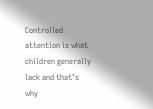Controlled attention is what children generally lack and that’s why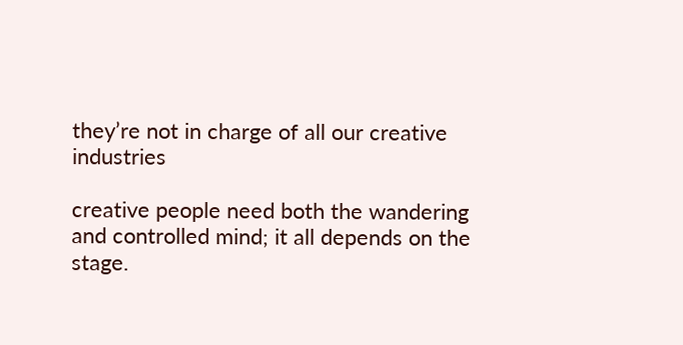they’re not in charge of all our creative industries

creative people need both the wandering and controlled mind; it all depends on the stage.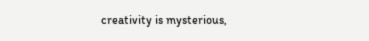creativity is mysterious,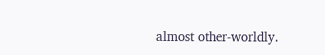almost other-worldly.